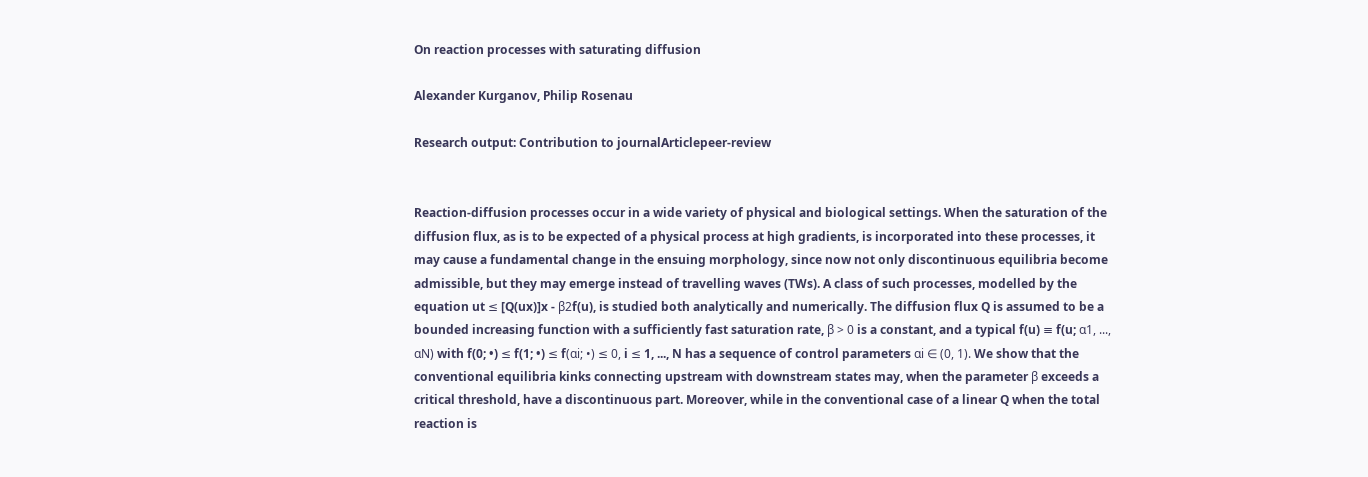On reaction processes with saturating diffusion

Alexander Kurganov, Philip Rosenau

Research output: Contribution to journalArticlepeer-review


Reaction-diffusion processes occur in a wide variety of physical and biological settings. When the saturation of the diffusion flux, as is to be expected of a physical process at high gradients, is incorporated into these processes, it may cause a fundamental change in the ensuing morphology, since now not only discontinuous equilibria become admissible, but they may emerge instead of travelling waves (TWs). A class of such processes, modelled by the equation ut ≤ [Q(ux)]x - β2f(u), is studied both analytically and numerically. The diffusion flux Q is assumed to be a bounded increasing function with a sufficiently fast saturation rate, β > 0 is a constant, and a typical f(u) ≡ f(u; α1, ..., αN) with f(0; •) ≤ f(1; •) ≤ f(αi; •) ≤ 0, i ≤ 1, ..., N has a sequence of control parameters αi ∈ (0, 1). We show that the conventional equilibria kinks connecting upstream with downstream states may, when the parameter β exceeds a critical threshold, have a discontinuous part. Moreover, while in the conventional case of a linear Q when the total reaction is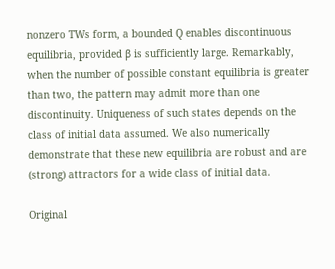nonzero TWs form, a bounded Q enables discontinuous equilibria, provided β is sufficiently large. Remarkably, when the number of possible constant equilibria is greater than two, the pattern may admit more than one discontinuity. Uniqueness of such states depends on the class of initial data assumed. We also numerically demonstrate that these new equilibria are robust and are (strong) attractors for a wide class of initial data.

Original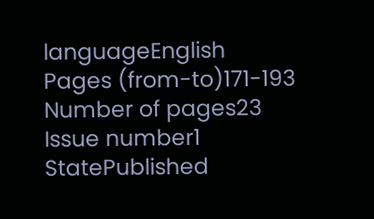languageEnglish
Pages (from-to)171-193
Number of pages23
Issue number1
StatePublished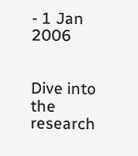- 1 Jan 2006


Dive into the research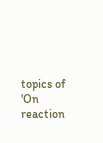topics of 'On reaction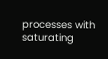processes with saturating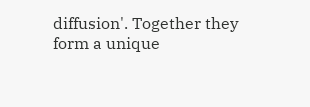diffusion'. Together they form a unique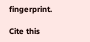fingerprint.

Cite this